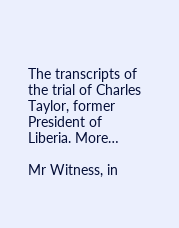The transcripts of the trial of Charles Taylor, former President of Liberia. More…

Mr Witness, in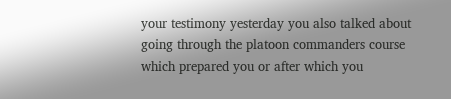your testimony yesterday you also talked about going through the platoon commanders course which prepared you or after which you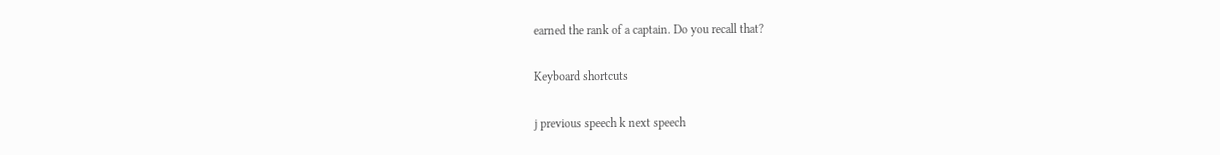earned the rank of a captain. Do you recall that?

Keyboard shortcuts

j previous speech k next speech